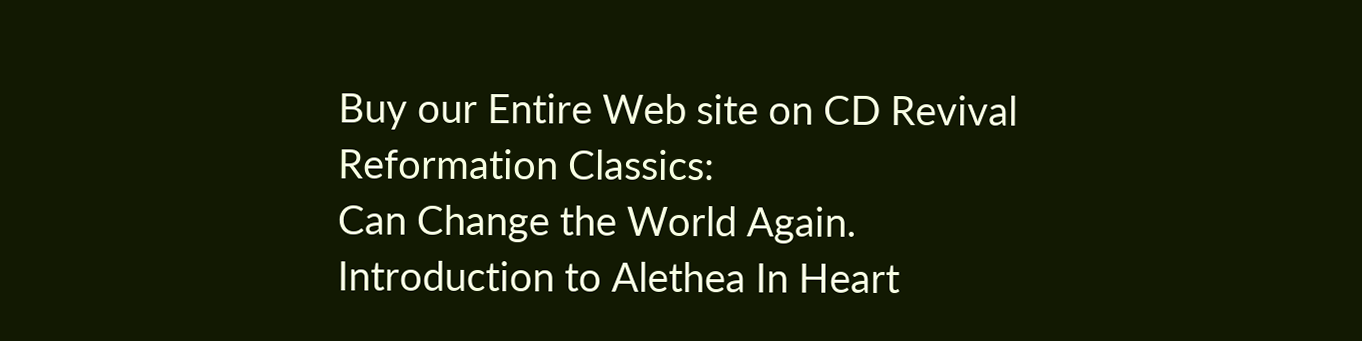Buy our Entire Web site on CD Revival Reformation Classics:
Can Change the World Again.
Introduction to Alethea In Heart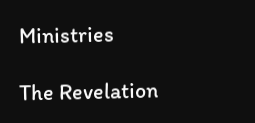Ministries

The Revelation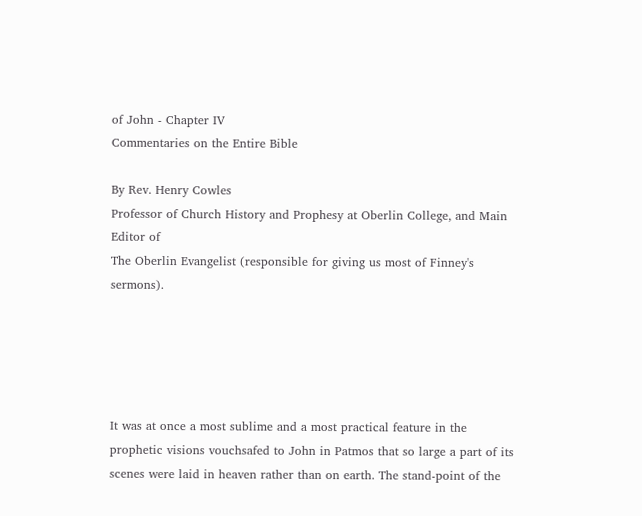of John - Chapter IV
Commentaries on the Entire Bible

By Rev. Henry Cowles
Professor of Church History and Prophesy at Oberlin College, and Main Editor of
The Oberlin Evangelist (responsible for giving us most of Finney's sermons).





It was at once a most sublime and a most practical feature in the prophetic visions vouchsafed to John in Patmos that so large a part of its scenes were laid in heaven rather than on earth. The stand-point of the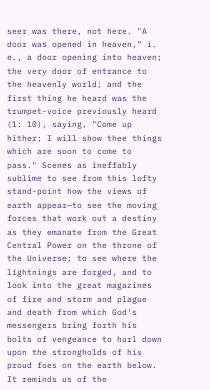seer was there, not here. "A door was opened in heaven," i. e., a door opening into heaven; the very door of entrance to the heavenly world; and the first thing he heard was the trumpet-voice previously heard (1: 10), saying, "Come up hither; I will show thee things which are soon to come to pass." Scenes as ineffably sublime to see from this lofty stand-point how the views of earth appear—to see the moving forces that work out a destiny as they emanate from the Great Central Power on the throne of the Universe; to see where the lightnings are forged, and to look into the great magazines of fire and storm and plague and death from which God's messengers bring forth his bolts of vengeance to hurl down upon the strongholds of his proud foes on the earth below. It reminds us of the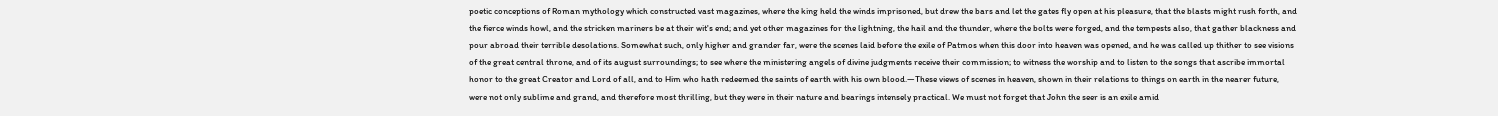poetic conceptions of Roman mythology which constructed vast magazines, where the king held the winds imprisoned, but drew the bars and let the gates fly open at his pleasure, that the blasts might rush forth, and the fierce winds howl, and the stricken mariners be at their wit's end; and yet other magazines for the lightning, the hail and the thunder, where the bolts were forged, and the tempests also, that gather blackness and pour abroad their terrible desolations. Somewhat such, only higher and grander far, were the scenes laid before the exile of Patmos when this door into heaven was opened, and he was called up thither to see visions of the great central throne, and of its august surroundings; to see where the ministering angels of divine judgments receive their commission; to witness the worship and to listen to the songs that ascribe immortal honor to the great Creator and Lord of all, and to Him who hath redeemed the saints of earth with his own blood.—These views of scenes in heaven, shown in their relations to things on earth in the nearer future, were not only sublime and grand, and therefore most thrilling, but they were in their nature and bearings intensely practical. We must not forget that John the seer is an exile amid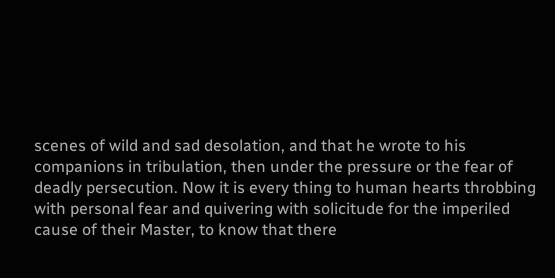scenes of wild and sad desolation, and that he wrote to his companions in tribulation, then under the pressure or the fear of deadly persecution. Now it is every thing to human hearts throbbing with personal fear and quivering with solicitude for the imperiled cause of their Master, to know that there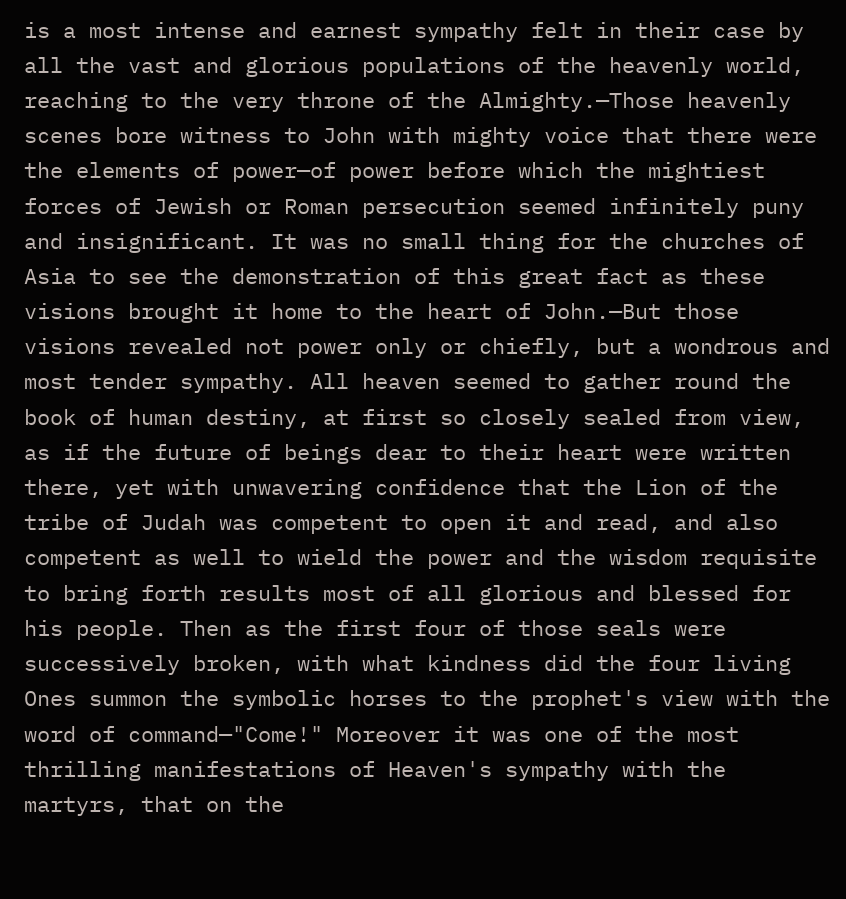is a most intense and earnest sympathy felt in their case by all the vast and glorious populations of the heavenly world, reaching to the very throne of the Almighty.—Those heavenly scenes bore witness to John with mighty voice that there were the elements of power—of power before which the mightiest forces of Jewish or Roman persecution seemed infinitely puny and insignificant. It was no small thing for the churches of Asia to see the demonstration of this great fact as these visions brought it home to the heart of John.—But those visions revealed not power only or chiefly, but a wondrous and most tender sympathy. All heaven seemed to gather round the book of human destiny, at first so closely sealed from view, as if the future of beings dear to their heart were written there, yet with unwavering confidence that the Lion of the tribe of Judah was competent to open it and read, and also competent as well to wield the power and the wisdom requisite to bring forth results most of all glorious and blessed for his people. Then as the first four of those seals were successively broken, with what kindness did the four living Ones summon the symbolic horses to the prophet's view with the word of command—"Come!" Moreover it was one of the most thrilling manifestations of Heaven's sympathy with the martyrs, that on the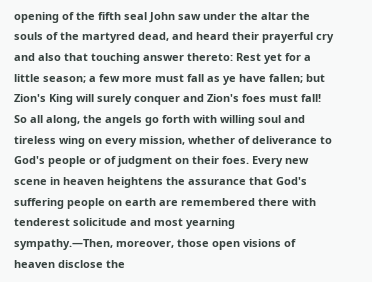opening of the fifth seal John saw under the altar the souls of the martyred dead, and heard their prayerful cry and also that touching answer thereto: Rest yet for a little season; a few more must fall as ye have fallen; but Zion's King will surely conquer and Zion's foes must fall! So all along, the angels go forth with willing soul and tireless wing on every mission, whether of deliverance to God's people or of judgment on their foes. Every new scene in heaven heightens the assurance that God's suffering people on earth are remembered there with tenderest solicitude and most yearning sympathy.—Then, moreover, those open visions of heaven disclose the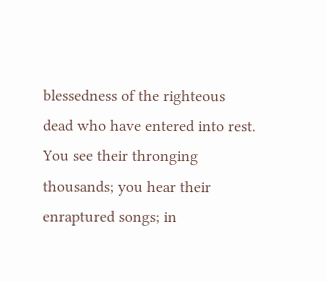blessedness of the righteous dead who have entered into rest. You see their thronging thousands; you hear their enraptured songs; in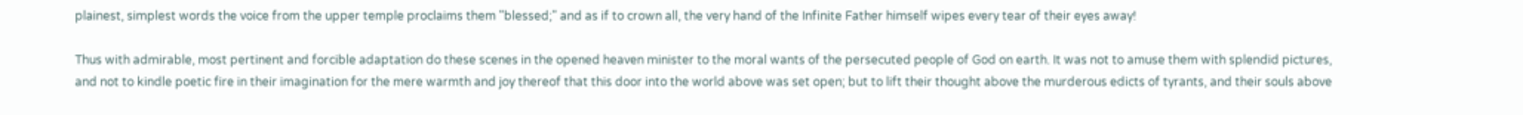plainest, simplest words the voice from the upper temple proclaims them "blessed;" and as if to crown all, the very hand of the Infinite Father himself wipes every tear of their eyes away!

Thus with admirable, most pertinent and forcible adaptation do these scenes in the opened heaven minister to the moral wants of the persecuted people of God on earth. It was not to amuse them with splendid pictures, and not to kindle poetic fire in their imagination for the mere warmth and joy thereof that this door into the world above was set open; but to lift their thought above the murderous edicts of tyrants, and their souls above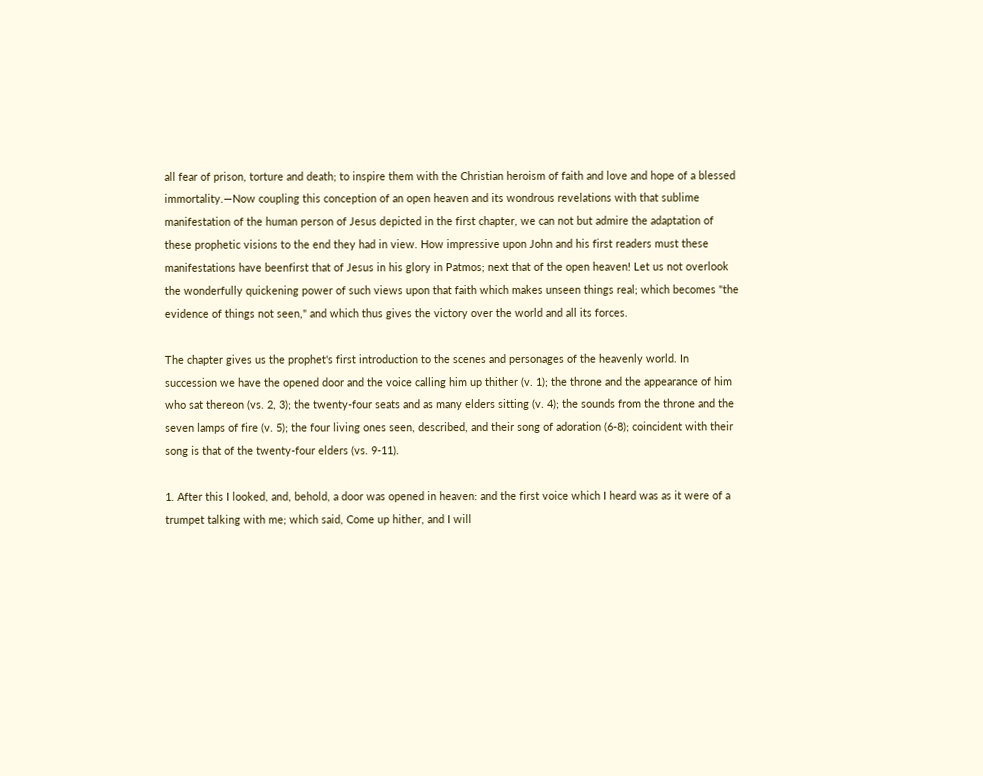all fear of prison, torture and death; to inspire them with the Christian heroism of faith and love and hope of a blessed immortality.—Now coupling this conception of an open heaven and its wondrous revelations with that sublime manifestation of the human person of Jesus depicted in the first chapter, we can not but admire the adaptation of these prophetic visions to the end they had in view. How impressive upon John and his first readers must these manifestations have beenfirst that of Jesus in his glory in Patmos; next that of the open heaven! Let us not overlook the wonderfully quickening power of such views upon that faith which makes unseen things real; which becomes "the evidence of things not seen," and which thus gives the victory over the world and all its forces.

The chapter gives us the prophet's first introduction to the scenes and personages of the heavenly world. In succession we have the opened door and the voice calling him up thither (v. 1); the throne and the appearance of him who sat thereon (vs. 2, 3); the twenty-four seats and as many elders sitting (v. 4); the sounds from the throne and the seven lamps of fire (v. 5); the four living ones seen, described, and their song of adoration (6-8); coincident with their song is that of the twenty-four elders (vs. 9-11).

1. After this I looked, and, behold, a door was opened in heaven: and the first voice which I heard was as it were of a trumpet talking with me; which said, Come up hither, and I will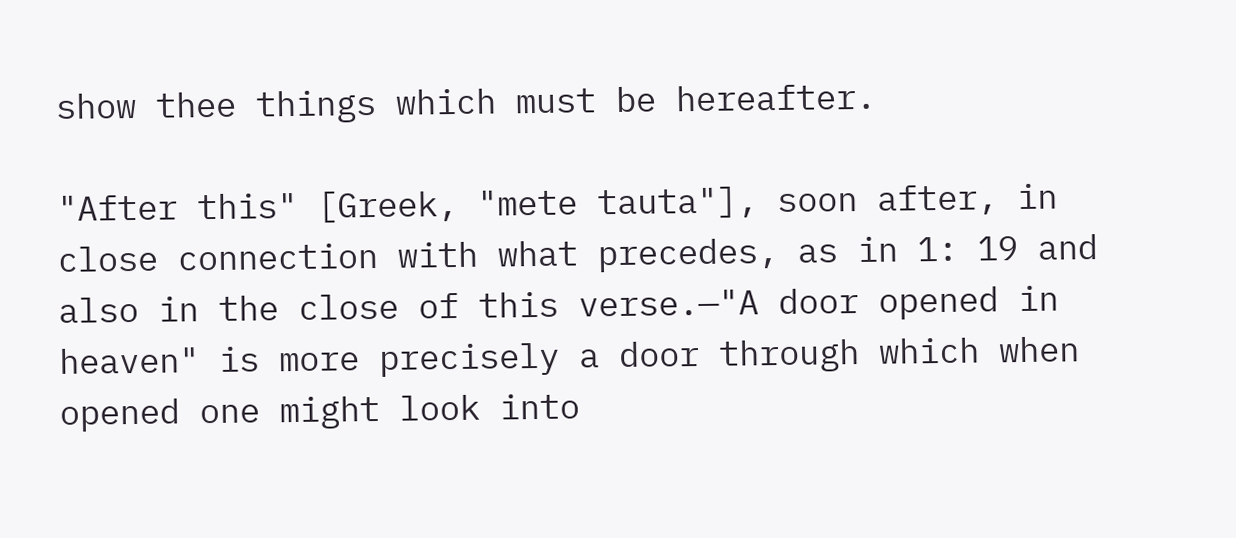show thee things which must be hereafter.

"After this" [Greek, "mete tauta"], soon after, in close connection with what precedes, as in 1: 19 and also in the close of this verse.—"A door opened in heaven" is more precisely a door through which when opened one might look into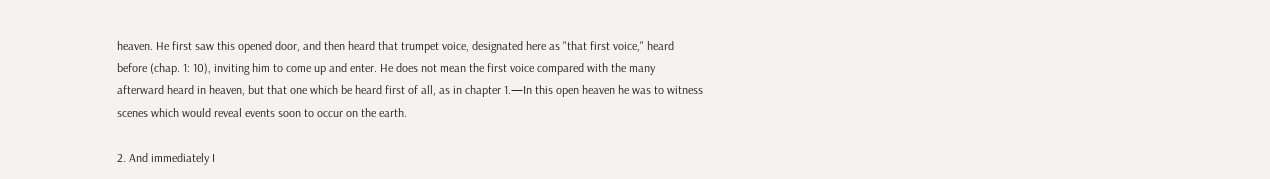heaven. He first saw this opened door, and then heard that trumpet voice, designated here as "that first voice," heard before (chap. 1: 10), inviting him to come up and enter. He does not mean the first voice compared with the many afterward heard in heaven, but that one which be heard first of all, as in chapter 1.—In this open heaven he was to witness scenes which would reveal events soon to occur on the earth.

2. And immediately I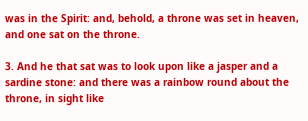was in the Spirit: and, behold, a throne was set in heaven, and one sat on the throne.

3. And he that sat was to look upon like a jasper and a sardine stone: and there was a rainbow round about the throne, in sight like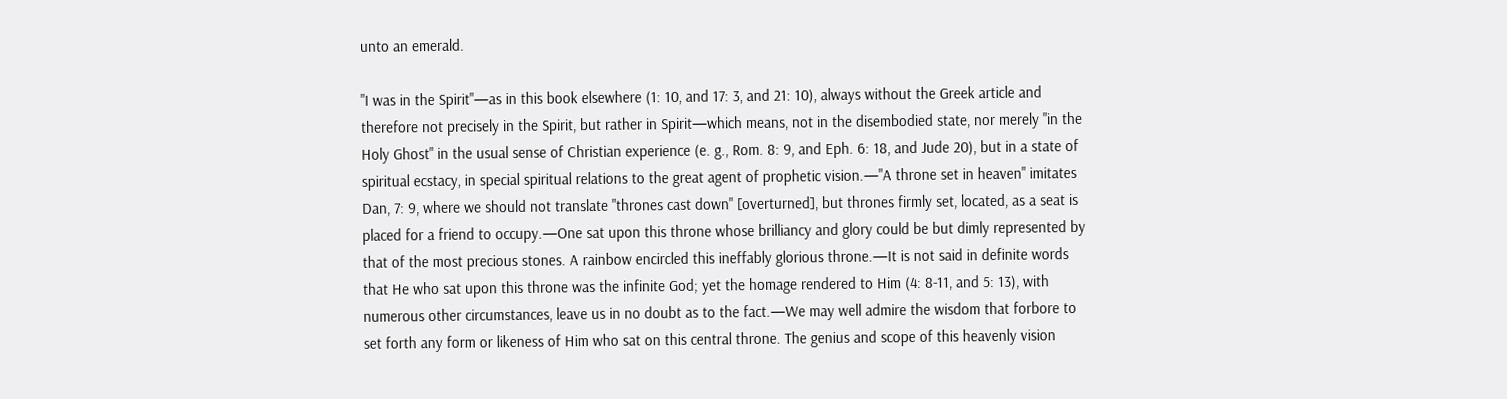unto an emerald.

"I was in the Spirit"—as in this book elsewhere (1: 10, and 17: 3, and 21: 10), always without the Greek article and therefore not precisely in the Spirit, but rather in Spirit—which means, not in the disembodied state, nor merely "in the Holy Ghost" in the usual sense of Christian experience (e. g., Rom. 8: 9, and Eph. 6: 18, and Jude 20), but in a state of spiritual ecstacy, in special spiritual relations to the great agent of prophetic vision.—"A throne set in heaven" imitates Dan, 7: 9, where we should not translate "thrones cast down" [overturned], but thrones firmly set, located, as a seat is placed for a friend to occupy.—One sat upon this throne whose brilliancy and glory could be but dimly represented by that of the most precious stones. A rainbow encircled this ineffably glorious throne.—It is not said in definite words that He who sat upon this throne was the infinite God; yet the homage rendered to Him (4: 8-11, and 5: 13), with numerous other circumstances, leave us in no doubt as to the fact.—We may well admire the wisdom that forbore to set forth any form or likeness of Him who sat on this central throne. The genius and scope of this heavenly vision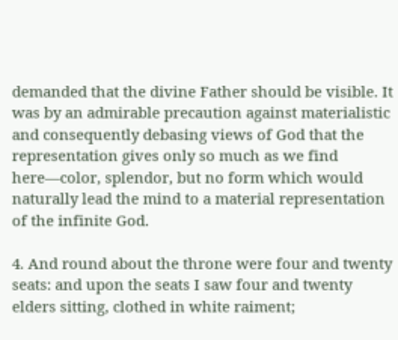demanded that the divine Father should be visible. It was by an admirable precaution against materialistic and consequently debasing views of God that the representation gives only so much as we find here—color, splendor, but no form which would naturally lead the mind to a material representation of the infinite God.

4. And round about the throne were four and twenty seats: and upon the seats I saw four and twenty elders sitting, clothed in white raiment;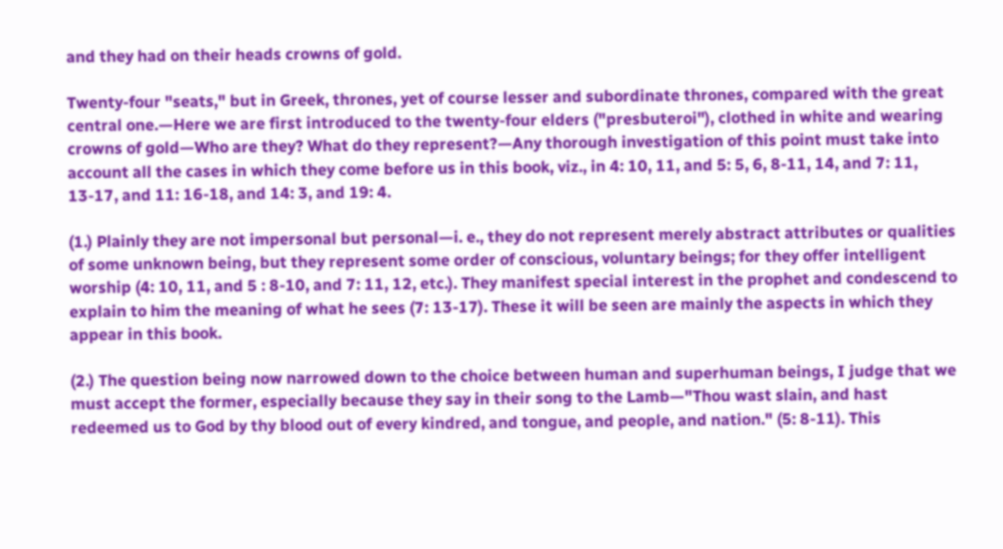and they had on their heads crowns of gold.

Twenty-four "seats," but in Greek, thrones, yet of course lesser and subordinate thrones, compared with the great central one.—Here we are first introduced to the twenty-four elders ("presbuteroi"), clothed in white and wearing crowns of gold—Who are they? What do they represent?—Any thorough investigation of this point must take into account all the cases in which they come before us in this book, viz., in 4: 10, 11, and 5: 5, 6, 8-11, 14, and 7: 11, 13-17, and 11: 16-18, and 14: 3, and 19: 4.

(1.) Plainly they are not impersonal but personal—i. e., they do not represent merely abstract attributes or qualities of some unknown being, but they represent some order of conscious, voluntary beings; for they offer intelligent worship (4: 10, 11, and 5 : 8-10, and 7: 11, 12, etc.). They manifest special interest in the prophet and condescend to explain to him the meaning of what he sees (7: 13-17). These it will be seen are mainly the aspects in which they appear in this book.

(2.) The question being now narrowed down to the choice between human and superhuman beings, I judge that we must accept the former, especially because they say in their song to the Lamb—"Thou wast slain, and hast redeemed us to God by thy blood out of every kindred, and tongue, and people, and nation." (5: 8-11). This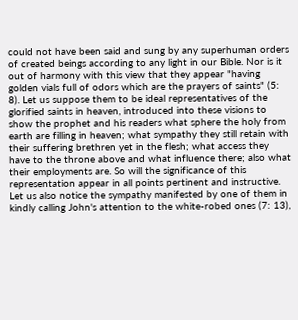could not have been said and sung by any superhuman orders of created beings according to any light in our Bible. Nor is it out of harmony with this view that they appear "having golden vials full of odors which are the prayers of saints" (5: 8). Let us suppose them to be ideal representatives of the glorified saints in heaven, introduced into these visions to show the prophet and his readers what sphere the holy from earth are filling in heaven; what sympathy they still retain with their suffering brethren yet in the flesh; what access they have to the throne above and what influence there; also what their employments are. So will the significance of this representation appear in all points pertinent and instructive. Let us also notice the sympathy manifested by one of them in kindly calling John's attention to the white-robed ones (7: 13),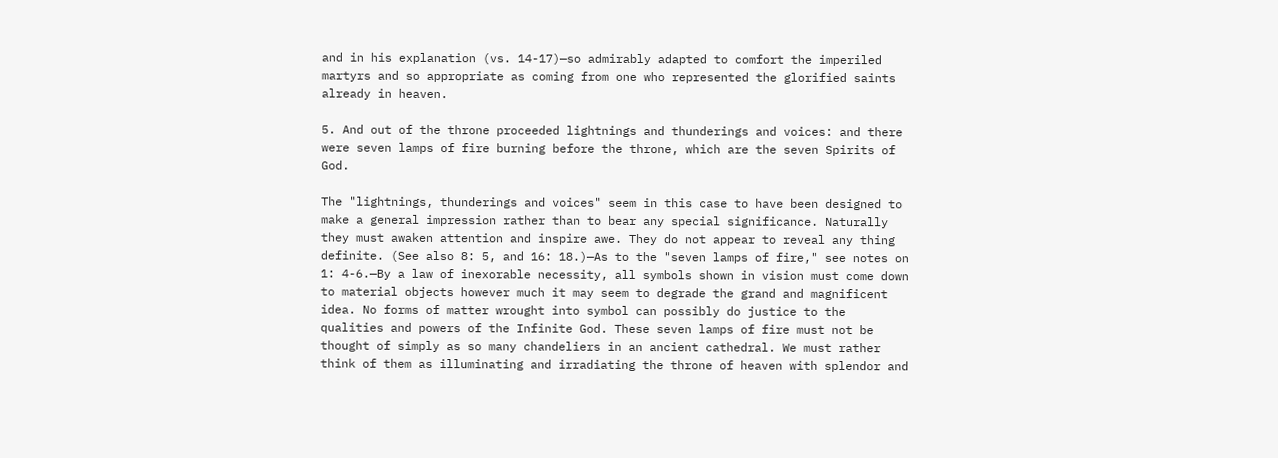and in his explanation (vs. 14-17)—so admirably adapted to comfort the imperiled martyrs and so appropriate as coming from one who represented the glorified saints already in heaven.

5. And out of the throne proceeded lightnings and thunderings and voices: and there were seven lamps of fire burning before the throne, which are the seven Spirits of God.

The "lightnings, thunderings and voices" seem in this case to have been designed to make a general impression rather than to bear any special significance. Naturally they must awaken attention and inspire awe. They do not appear to reveal any thing definite. (See also 8: 5, and 16: 18.)—As to the "seven lamps of fire," see notes on 1: 4-6.—By a law of inexorable necessity, all symbols shown in vision must come down to material objects however much it may seem to degrade the grand and magnificent idea. No forms of matter wrought into symbol can possibly do justice to the qualities and powers of the Infinite God. These seven lamps of fire must not be thought of simply as so many chandeliers in an ancient cathedral. We must rather think of them as illuminating and irradiating the throne of heaven with splendor and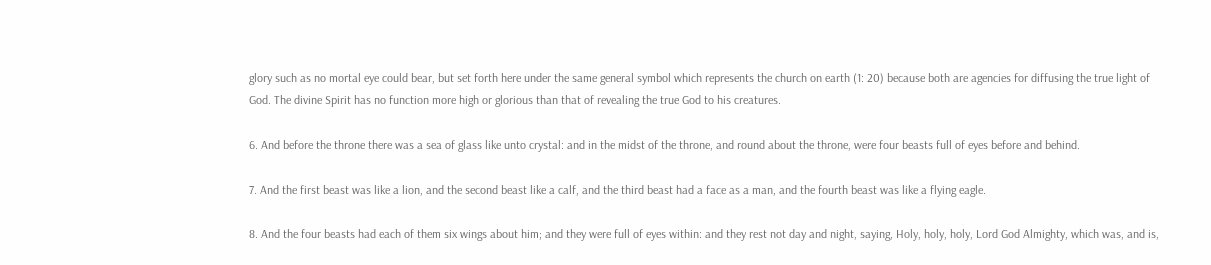glory such as no mortal eye could bear, but set forth here under the same general symbol which represents the church on earth (1: 20) because both are agencies for diffusing the true light of God. The divine Spirit has no function more high or glorious than that of revealing the true God to his creatures.

6. And before the throne there was a sea of glass like unto crystal: and in the midst of the throne, and round about the throne, were four beasts full of eyes before and behind.

7. And the first beast was like a lion, and the second beast like a calf, and the third beast had a face as a man, and the fourth beast was like a flying eagle.

8. And the four beasts had each of them six wings about him; and they were full of eyes within: and they rest not day and night, saying, Holy, holy, holy, Lord God Almighty, which was, and is,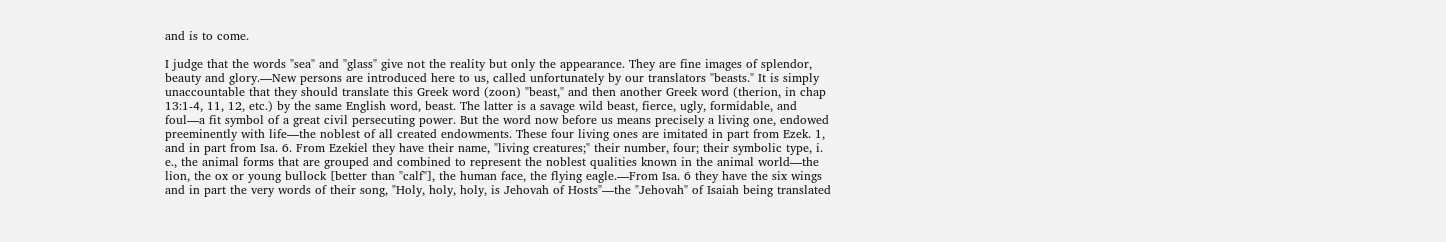and is to come.

I judge that the words "sea" and "glass" give not the reality but only the appearance. They are fine images of splendor, beauty and glory.—New persons are introduced here to us, called unfortunately by our translators "beasts." It is simply unaccountable that they should translate this Greek word (zoon) "beast," and then another Greek word (therion, in chap 13:1-4, 11, 12, etc.) by the same English word, beast. The latter is a savage wild beast, fierce, ugly, formidable, and foul—a fit symbol of a great civil persecuting power. But the word now before us means precisely a living one, endowed preeminently with life—the noblest of all created endowments. These four living ones are imitated in part from Ezek. 1, and in part from Isa. 6. From Ezekiel they have their name, "living creatures;" their number, four; their symbolic type, i. e., the animal forms that are grouped and combined to represent the noblest qualities known in the animal world—the lion, the ox or young bullock [better than "calf"], the human face, the flying eagle.—From Isa. 6 they have the six wings and in part the very words of their song, "Holy, holy, holy, is Jehovah of Hosts"—the "Jehovah" of Isaiah being translated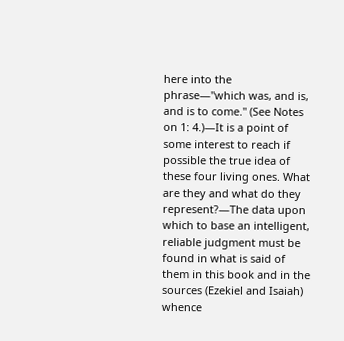here into the phrase—"which was, and is, and is to come." (See Notes on 1: 4.)—It is a point of some interest to reach if possible the true idea of these four living ones. What are they and what do they represent?—The data upon which to base an intelligent, reliable judgment must be found in what is said of them in this book and in the sources (Ezekiel and Isaiah) whence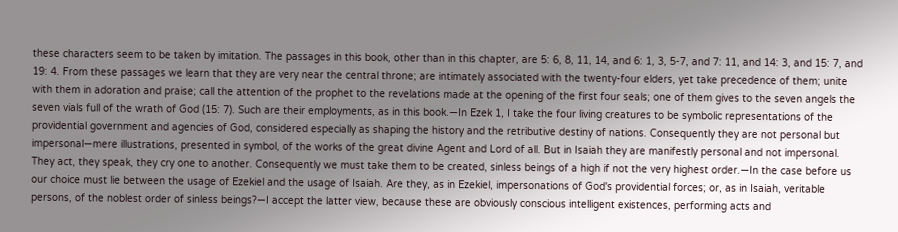these characters seem to be taken by imitation. The passages in this book, other than in this chapter, are 5: 6, 8, 11, 14, and 6: 1, 3, 5-7, and 7: 11, and 14: 3, and 15: 7, and 19: 4. From these passages we learn that they are very near the central throne; are intimately associated with the twenty-four elders, yet take precedence of them; unite with them in adoration and praise; call the attention of the prophet to the revelations made at the opening of the first four seals; one of them gives to the seven angels the seven vials full of the wrath of God (15: 7). Such are their employments, as in this book.—In Ezek 1, I take the four living creatures to be symbolic representations of the providential government and agencies of God, considered especially as shaping the history and the retributive destiny of nations. Consequently they are not personal but impersonal—mere illustrations, presented in symbol, of the works of the great divine Agent and Lord of all. But in Isaiah they are manifestly personal and not impersonal. They act, they speak, they cry one to another. Consequently we must take them to be created, sinless beings of a high if not the very highest order.—In the case before us our choice must lie between the usage of Ezekiel and the usage of Isaiah. Are they, as in Ezekiel, impersonations of God's providential forces; or, as in Isaiah, veritable persons, of the noblest order of sinless beings?—I accept the latter view, because these are obviously conscious intelligent existences, performing acts and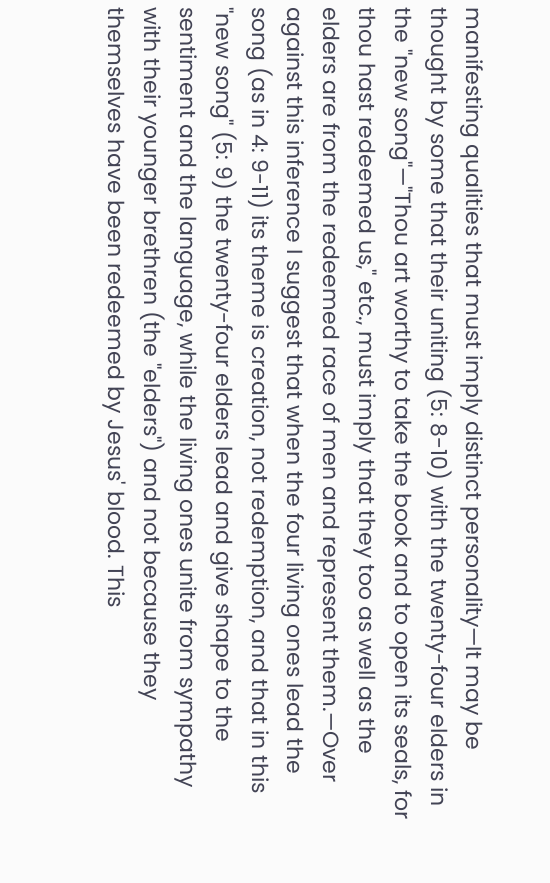manifesting qualities that must imply distinct personality—It may be thought by some that their uniting (5: 8-10) with the twenty-four elders in the "new song"—"Thou art worthy to take the book and to open its seals, for thou hast redeemed us," etc., must imply that they too as well as the elders are from the redeemed race of men and represent them.—Over against this inference I suggest that when the four living ones lead the song (as in 4: 9-11) its theme is creation, not redemption, and that in this "new song" (5: 9) the twenty-four elders lead and give shape to the sentiment and the language, while the living ones unite from sympathy with their younger brethren (the "elders") and not because they themselves have been redeemed by Jesus' blood. This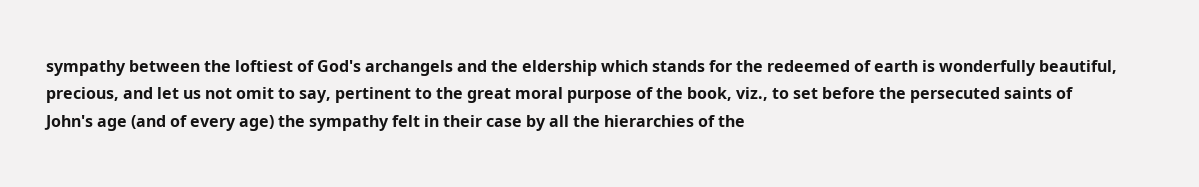sympathy between the loftiest of God's archangels and the eldership which stands for the redeemed of earth is wonderfully beautiful, precious, and let us not omit to say, pertinent to the great moral purpose of the book, viz., to set before the persecuted saints of John's age (and of every age) the sympathy felt in their case by all the hierarchies of the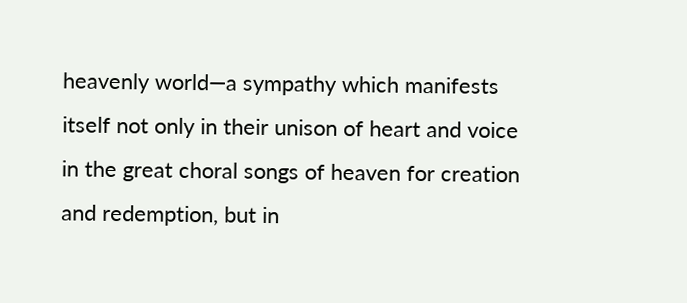heavenly world—a sympathy which manifests itself not only in their unison of heart and voice in the great choral songs of heaven for creation and redemption, but in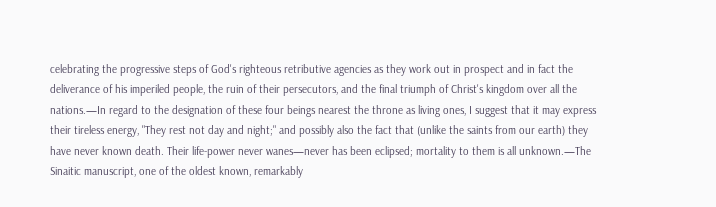celebrating the progressive steps of God's righteous retributive agencies as they work out in prospect and in fact the deliverance of his imperiled people, the ruin of their persecutors, and the final triumph of Christ's kingdom over all the nations.—In regard to the designation of these four beings nearest the throne as living ones, I suggest that it may express their tireless energy, "They rest not day and night;" and possibly also the fact that (unlike the saints from our earth) they have never known death. Their life-power never wanes—never has been eclipsed; mortality to them is all unknown.—The Sinaitic manuscript, one of the oldest known, remarkably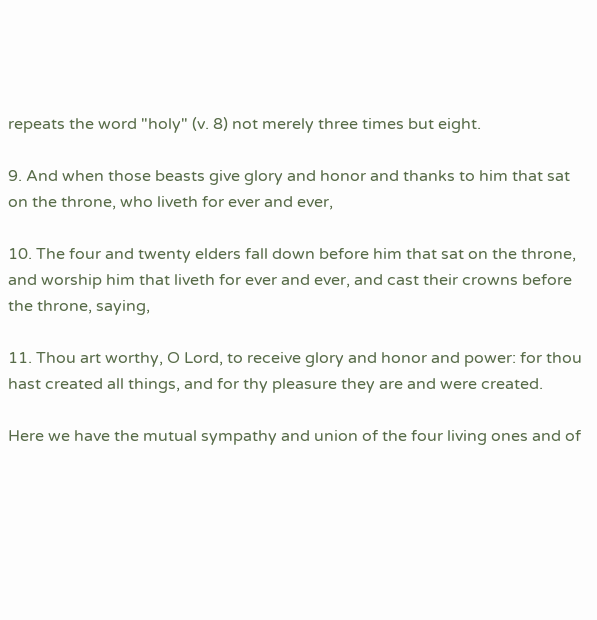repeats the word "holy" (v. 8) not merely three times but eight.

9. And when those beasts give glory and honor and thanks to him that sat on the throne, who liveth for ever and ever,

10. The four and twenty elders fall down before him that sat on the throne, and worship him that liveth for ever and ever, and cast their crowns before the throne, saying,

11. Thou art worthy, O Lord, to receive glory and honor and power: for thou hast created all things, and for thy pleasure they are and were created.

Here we have the mutual sympathy and union of the four living ones and of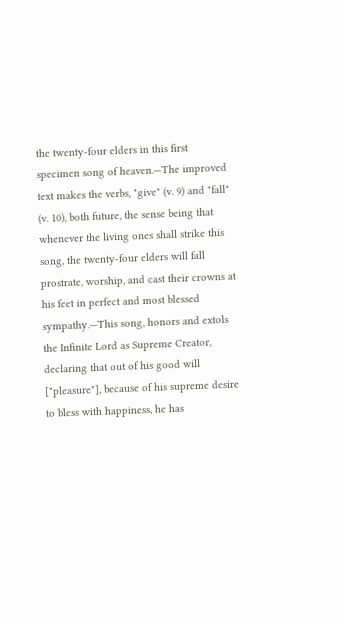the twenty-four elders in this first specimen song of heaven.—The improved text makes the verbs, "give" (v. 9) and "fall" (v. 10), both future, the sense being that whenever the living ones shall strike this song, the twenty-four elders will fall prostrate, worship, and cast their crowns at his feet in perfect and most blessed sympathy.—This song, honors and extols the Infinite Lord as Supreme Creator, declaring that out of his good will ["pleasure"], because of his supreme desire to bless with happiness, he has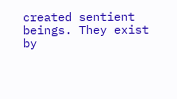created sentient beings. They exist by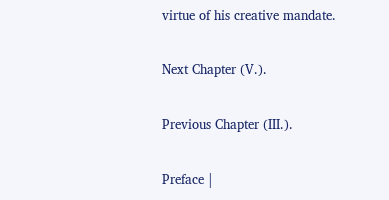virtue of his creative mandate.

Next Chapter (V.).

Previous Chapter (III.).

Preface |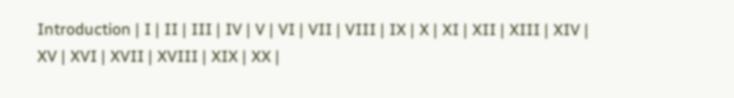Introduction | I | II | III | IV | V | VI | VII | VIII | IX | X | XI | XII | XIII | XIV | XV | XVI | XVII | XVIII | XIX | XX |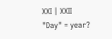XXI | XXII
"Day" = year?